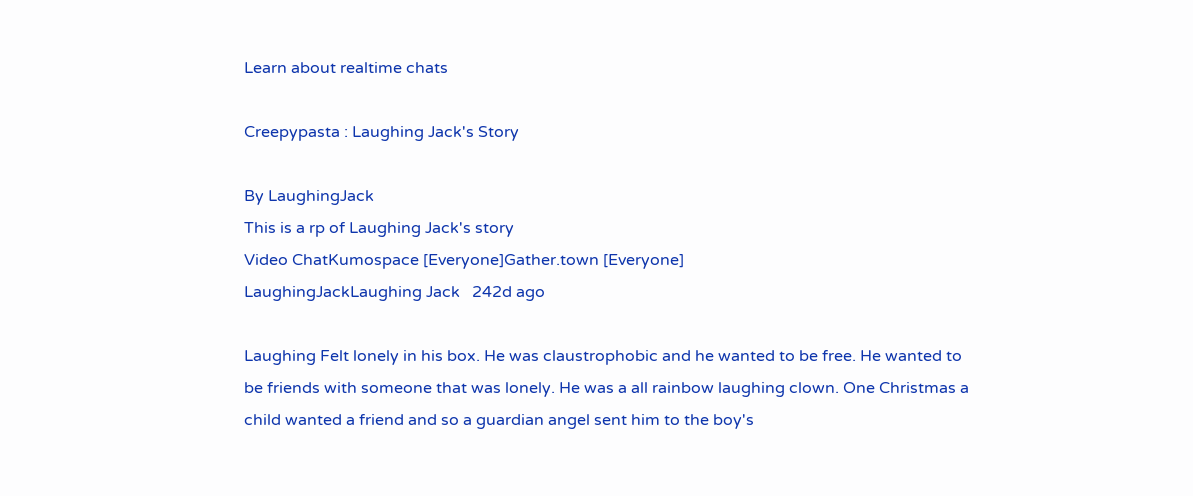Learn about realtime chats

Creepypasta : Laughing Jack's Story

By LaughingJack
This is a rp of Laughing Jack's story
Video ChatKumospace [Everyone]Gather.town [Everyone]
LaughingJackLaughing Jack   242d ago

Laughing Felt lonely in his box. He was claustrophobic and he wanted to be free. He wanted to be friends with someone that was lonely. He was a all rainbow laughing clown. One Christmas a child wanted a friend and so a guardian angel sent him to the boy's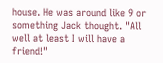house. He was around like 9 or something Jack thought. "All well at least I will have a friend!"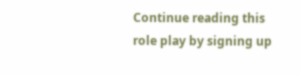Continue reading this role play by signing up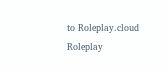to Roleplay.cloud
Roleplay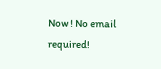Now ! No email required!